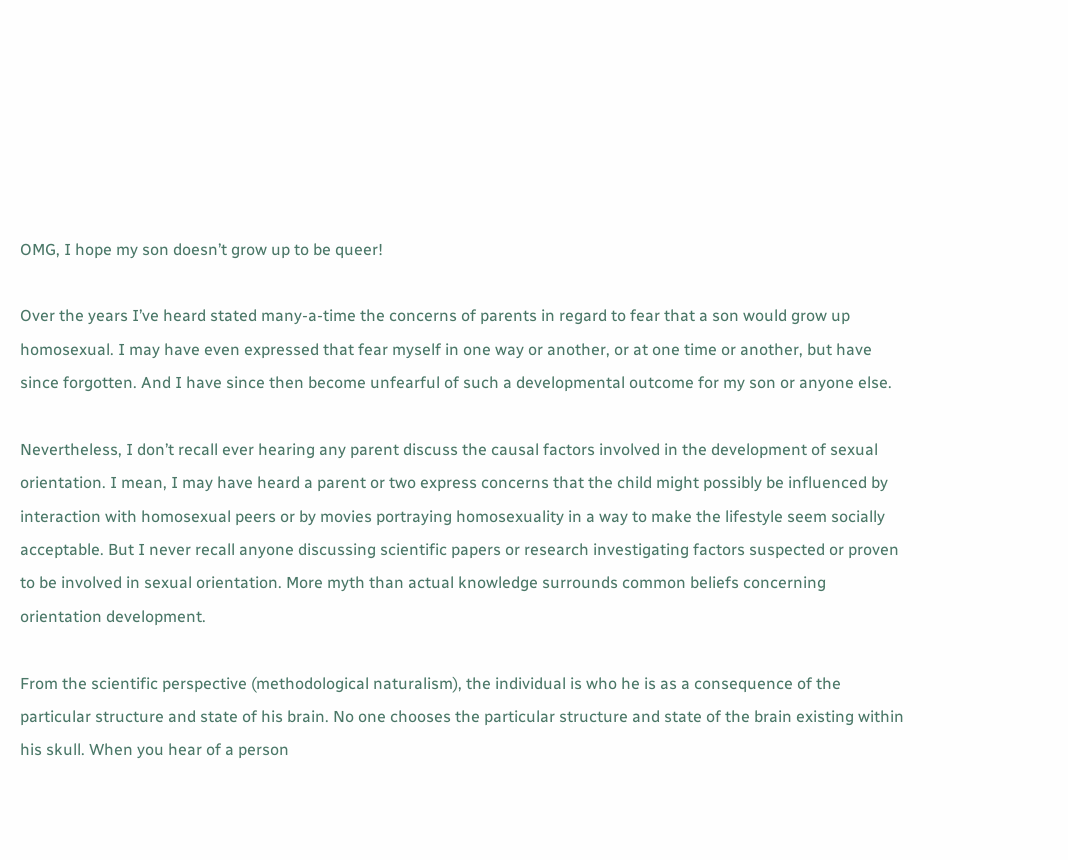OMG, I hope my son doesn’t grow up to be queer!

Over the years I’ve heard stated many-a-time the concerns of parents in regard to fear that a son would grow up homosexual. I may have even expressed that fear myself in one way or another, or at one time or another, but have since forgotten. And I have since then become unfearful of such a developmental outcome for my son or anyone else.

Nevertheless, I don’t recall ever hearing any parent discuss the causal factors involved in the development of sexual orientation. I mean, I may have heard a parent or two express concerns that the child might possibly be influenced by interaction with homosexual peers or by movies portraying homosexuality in a way to make the lifestyle seem socially acceptable. But I never recall anyone discussing scientific papers or research investigating factors suspected or proven to be involved in sexual orientation. More myth than actual knowledge surrounds common beliefs concerning orientation development.

From the scientific perspective (methodological naturalism), the individual is who he is as a consequence of the particular structure and state of his brain. No one chooses the particular structure and state of the brain existing within his skull. When you hear of a person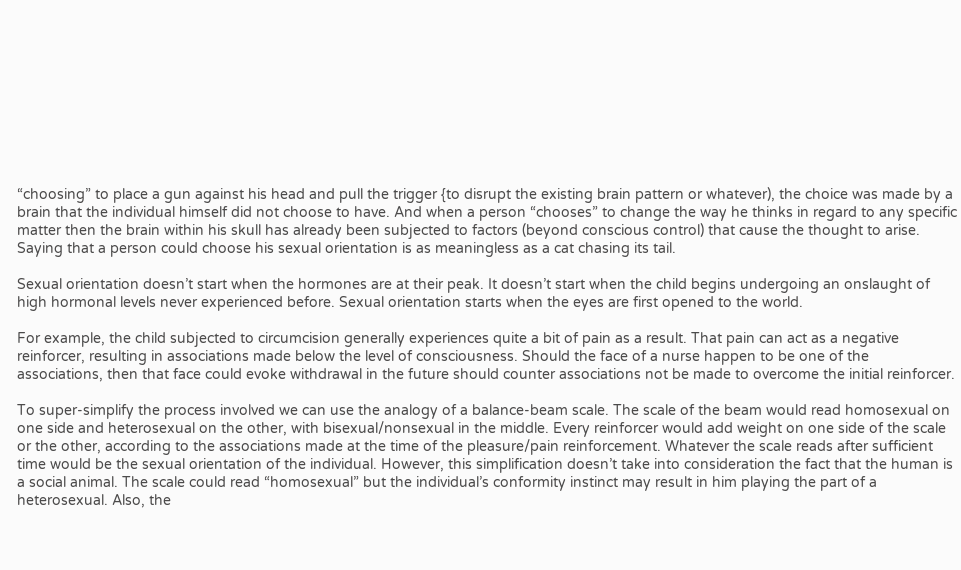“choosing” to place a gun against his head and pull the trigger {to disrupt the existing brain pattern or whatever), the choice was made by a brain that the individual himself did not choose to have. And when a person “chooses” to change the way he thinks in regard to any specific matter then the brain within his skull has already been subjected to factors (beyond conscious control) that cause the thought to arise. Saying that a person could choose his sexual orientation is as meaningless as a cat chasing its tail.

Sexual orientation doesn’t start when the hormones are at their peak. It doesn’t start when the child begins undergoing an onslaught of high hormonal levels never experienced before. Sexual orientation starts when the eyes are first opened to the world.

For example, the child subjected to circumcision generally experiences quite a bit of pain as a result. That pain can act as a negative reinforcer, resulting in associations made below the level of consciousness. Should the face of a nurse happen to be one of the associations, then that face could evoke withdrawal in the future should counter associations not be made to overcome the initial reinforcer.

To super-simplify the process involved we can use the analogy of a balance-beam scale. The scale of the beam would read homosexual on one side and heterosexual on the other, with bisexual/nonsexual in the middle. Every reinforcer would add weight on one side of the scale or the other, according to the associations made at the time of the pleasure/pain reinforcement. Whatever the scale reads after sufficient time would be the sexual orientation of the individual. However, this simplification doesn’t take into consideration the fact that the human is a social animal. The scale could read “homosexual” but the individual’s conformity instinct may result in him playing the part of a heterosexual. Also, the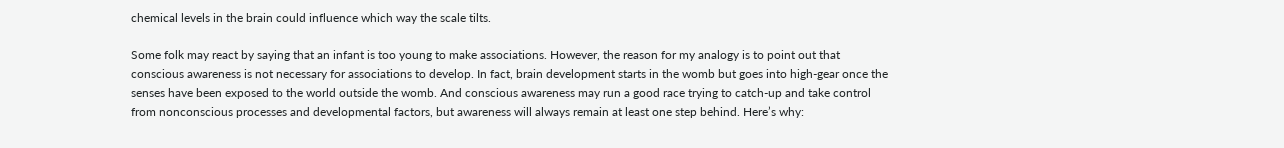chemical levels in the brain could influence which way the scale tilts.

Some folk may react by saying that an infant is too young to make associations. However, the reason for my analogy is to point out that conscious awareness is not necessary for associations to develop. In fact, brain development starts in the womb but goes into high-gear once the senses have been exposed to the world outside the womb. And conscious awareness may run a good race trying to catch-up and take control from nonconscious processes and developmental factors, but awareness will always remain at least one step behind. Here’s why: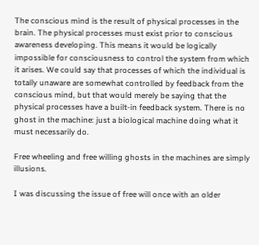The conscious mind is the result of physical processes in the brain. The physical processes must exist prior to conscious awareness developing. This means it would be logically impossible for consciousness to control the system from which it arises. We could say that processes of which the individual is totally unaware are somewhat controlled by feedback from the conscious mind, but that would merely be saying that the physical processes have a built-in feedback system. There is no ghost in the machine: just a biological machine doing what it must necessarily do.

Free wheeling and free willing ghosts in the machines are simply illusions.

I was discussing the issue of free will once with an older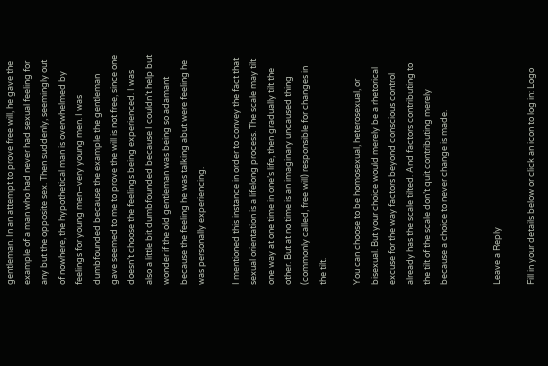gentleman. In an attempt to prove free will, he gave the example of a man who had never had sexual feeling for any but the opposite sex. Then suddenly, seemingly out of nowhere, the hypothetical man is overwhelmed by feelings for young men–very young men. I was dumbfounded because the example the gentleman gave seemed to me to prove the will is not free, since one doesn’t choose the feelings being experienced. I was also a little bit dumbfounded because I couldn’t help but wonder if the old gentleman was being so adamant because the feeling he was talking abut were feeling he was personally experiencing.

I mentioned this instance in order to convey the fact that sexual orientation is a lifelong process. The scale may tilt one way at one time in one’s life, then gradually tilt the other. But at no time is an imaginary uncaused thing (commonly called, free will) responsible for changes in the tilt.

You can choose to be homosexual, heterosexual, or bisexual. But your choice would merely be a rhetorical excuse for the way factors beyond conscious control already has the scale tilted. And factors contributing to the tilt of the scale don’t quit contributing merely because a choice to never change is made.


Leave a Reply

Fill in your details below or click an icon to log in: Logo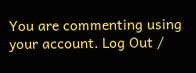You are commenting using your account. Log Out /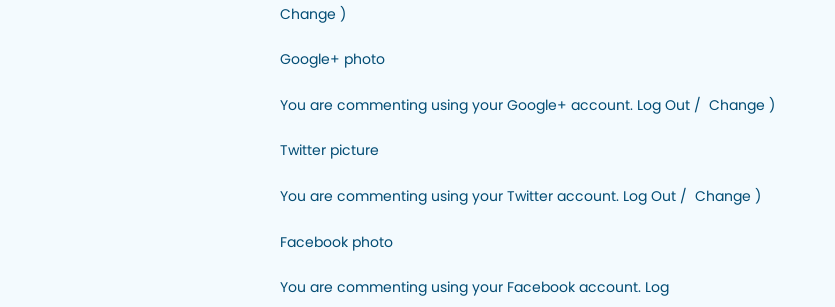Change )

Google+ photo

You are commenting using your Google+ account. Log Out /  Change )

Twitter picture

You are commenting using your Twitter account. Log Out /  Change )

Facebook photo

You are commenting using your Facebook account. Log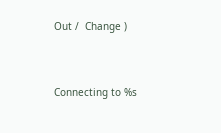Out /  Change )


Connecting to %s